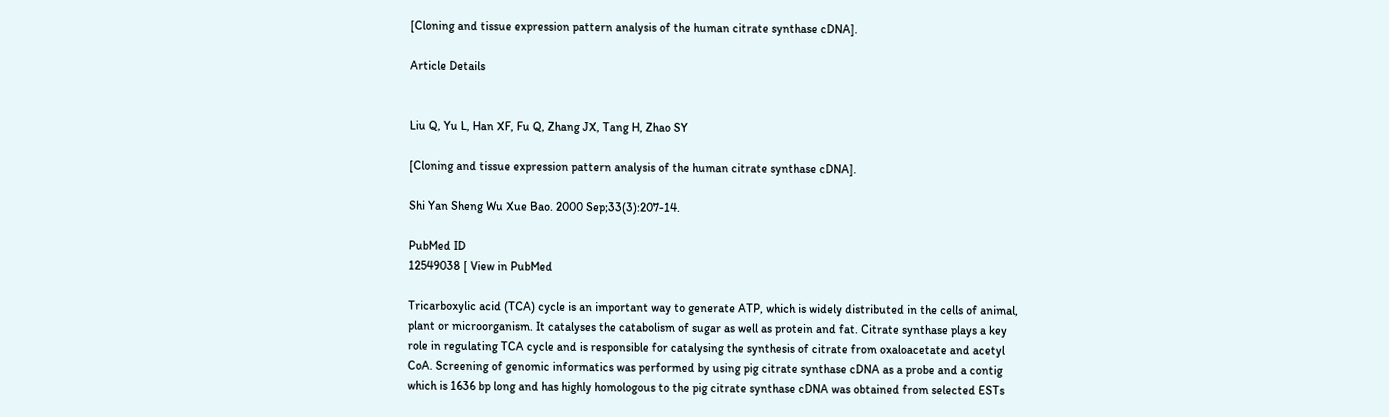[Cloning and tissue expression pattern analysis of the human citrate synthase cDNA].

Article Details


Liu Q, Yu L, Han XF, Fu Q, Zhang JX, Tang H, Zhao SY

[Cloning and tissue expression pattern analysis of the human citrate synthase cDNA].

Shi Yan Sheng Wu Xue Bao. 2000 Sep;33(3):207-14.

PubMed ID
12549038 [ View in PubMed

Tricarboxylic acid (TCA) cycle is an important way to generate ATP, which is widely distributed in the cells of animal, plant or microorganism. It catalyses the catabolism of sugar as well as protein and fat. Citrate synthase plays a key role in regulating TCA cycle and is responsible for catalysing the synthesis of citrate from oxaloacetate and acetyl CoA. Screening of genomic informatics was performed by using pig citrate synthase cDNA as a probe and a contig which is 1636 bp long and has highly homologous to the pig citrate synthase cDNA was obtained from selected ESTs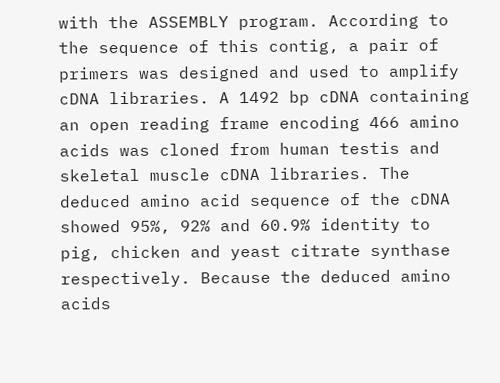with the ASSEMBLY program. According to the sequence of this contig, a pair of primers was designed and used to amplify cDNA libraries. A 1492 bp cDNA containing an open reading frame encoding 466 amino acids was cloned from human testis and skeletal muscle cDNA libraries. The deduced amino acid sequence of the cDNA showed 95%, 92% and 60.9% identity to pig, chicken and yeast citrate synthase respectively. Because the deduced amino acids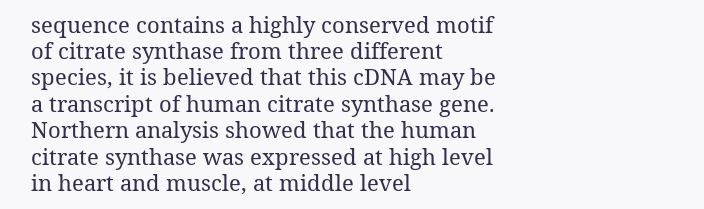sequence contains a highly conserved motif of citrate synthase from three different species, it is believed that this cDNA may be a transcript of human citrate synthase gene. Northern analysis showed that the human citrate synthase was expressed at high level in heart and muscle, at middle level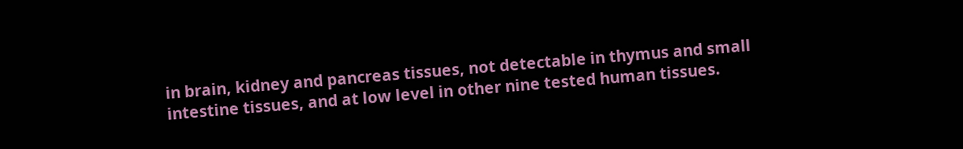in brain, kidney and pancreas tissues, not detectable in thymus and small intestine tissues, and at low level in other nine tested human tissues.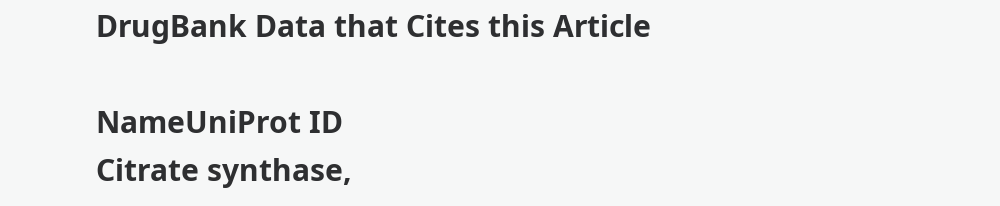DrugBank Data that Cites this Article

NameUniProt ID
Citrate synthase,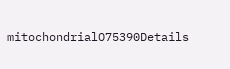mitochondrialO75390Details